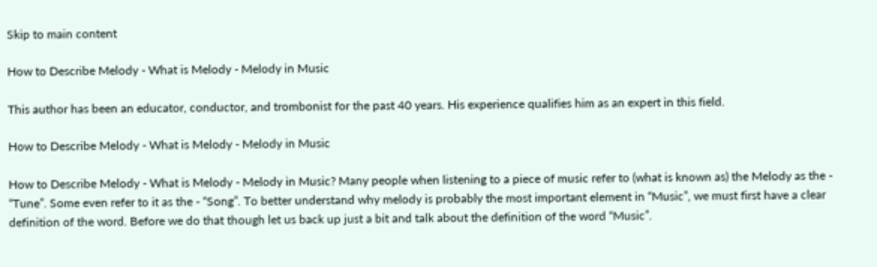Skip to main content

How to Describe Melody - What is Melody - Melody in Music

This author has been an educator, conductor, and trombonist for the past 40 years. His experience qualifies him as an expert in this field.

How to Describe Melody - What is Melody - Melody in Music

How to Describe Melody - What is Melody - Melody in Music? Many people when listening to a piece of music refer to (what is known as) the Melody as the - “Tune”. Some even refer to it as the - “Song”. To better understand why melody is probably the most important element in “Music”, we must first have a clear definition of the word. Before we do that though let us back up just a bit and talk about the definition of the word “Music”.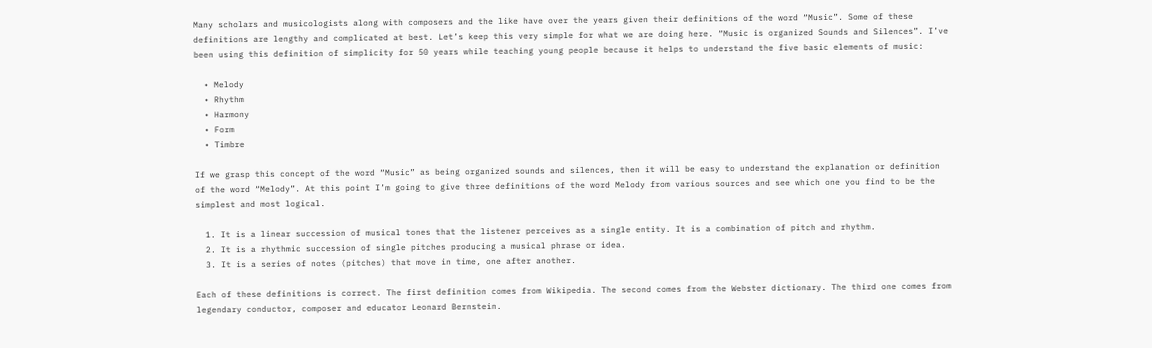Many scholars and musicologists along with composers and the like have over the years given their definitions of the word “Music”. Some of these definitions are lengthy and complicated at best. Let’s keep this very simple for what we are doing here. “Music is organized Sounds and Silences”. I’ve been using this definition of simplicity for 50 years while teaching young people because it helps to understand the five basic elements of music:

  • Melody
  • Rhythm
  • Harmony
  • Form
  • Timbre

If we grasp this concept of the word “Music” as being organized sounds and silences, then it will be easy to understand the explanation or definition of the word “Melody”. At this point I’m going to give three definitions of the word Melody from various sources and see which one you find to be the simplest and most logical.

  1. It is a linear succession of musical tones that the listener perceives as a single entity. It is a combination of pitch and rhythm.
  2. It is a rhythmic succession of single pitches producing a musical phrase or idea.
  3. It is a series of notes (pitches) that move in time, one after another.

Each of these definitions is correct. The first definition comes from Wikipedia. The second comes from the Webster dictionary. The third one comes from legendary conductor, composer and educator Leonard Bernstein.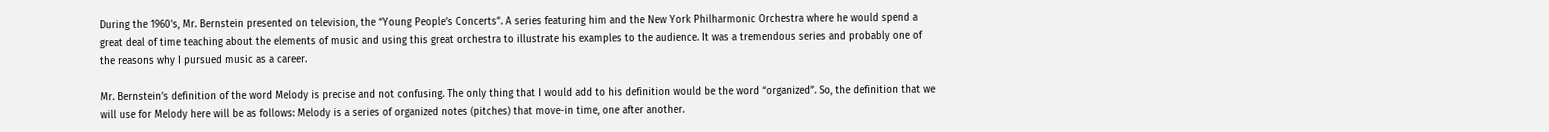During the 1960's, Mr. Bernstein presented on television, the “Young People’s Concerts”. A series featuring him and the New York Philharmonic Orchestra where he would spend a great deal of time teaching about the elements of music and using this great orchestra to illustrate his examples to the audience. It was a tremendous series and probably one of the reasons why I pursued music as a career.

Mr. Bernstein’s definition of the word Melody is precise and not confusing. The only thing that I would add to his definition would be the word “organized”. So, the definition that we will use for Melody here will be as follows: Melody is a series of organized notes (pitches) that move-in time, one after another.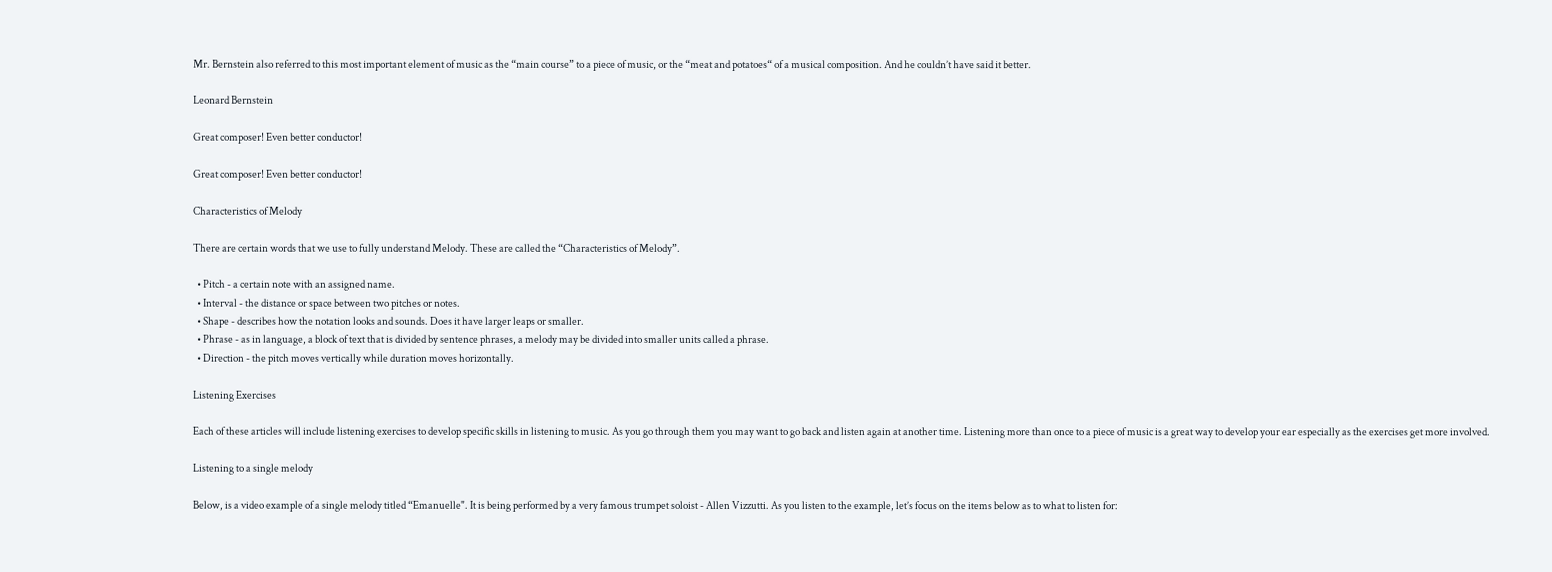Mr. Bernstein also referred to this most important element of music as the “main course” to a piece of music, or the “meat and potatoes“ of a musical composition. And he couldn’t have said it better.

Leonard Bernstein

Great composer! Even better conductor!

Great composer! Even better conductor!

Characteristics of Melody

There are certain words that we use to fully understand Melody. These are called the “Characteristics of Melody”.

  • Pitch - a certain note with an assigned name.
  • Interval - the distance or space between two pitches or notes.
  • Shape - describes how the notation looks and sounds. Does it have larger leaps or smaller.
  • Phrase - as in language, a block of text that is divided by sentence phrases, a melody may be divided into smaller units called a phrase.
  • Direction - the pitch moves vertically while duration moves horizontally.

Listening Exercises

Each of these articles will include listening exercises to develop specific skills in listening to music. As you go through them you may want to go back and listen again at another time. Listening more than once to a piece of music is a great way to develop your ear especially as the exercises get more involved.

Listening to a single melody

Below, is a video example of a single melody titled “Emanuelle". It is being performed by a very famous trumpet soloist - Allen Vizzutti. As you listen to the example, let’s focus on the items below as to what to listen for: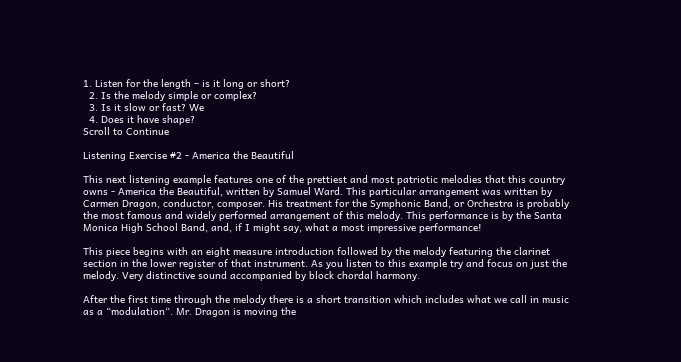1. Listen for the length – is it long or short?
  2. Is the melody simple or complex?
  3. Is it slow or fast? We
  4. Does it have shape?
Scroll to Continue

Listening Exercise #2 - America the Beautiful

This next listening example features one of the prettiest and most patriotic melodies that this country owns - America the Beautiful, written by Samuel Ward. This particular arrangement was written by Carmen Dragon, conductor, composer. His treatment for the Symphonic Band, or Orchestra is probably the most famous and widely performed arrangement of this melody. This performance is by the Santa Monica High School Band, and, if I might say, what a most impressive performance!

This piece begins with an eight measure introduction followed by the melody featuring the clarinet section in the lower register of that instrument. As you listen to this example try and focus on just the melody. Very distinctive sound accompanied by block chordal harmony.

After the first time through the melody there is a short transition which includes what we call in music as a “modulation“. Mr. Dragon is moving the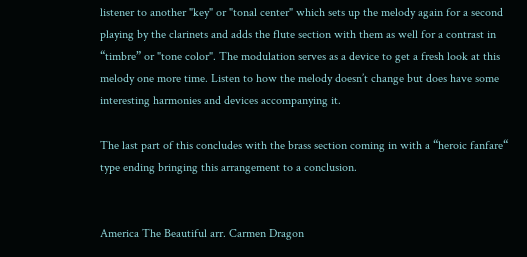listener to another "key" or "tonal center" which sets up the melody again for a second playing by the clarinets and adds the flute section with them as well for a contrast in “timbre” or "tone color". The modulation serves as a device to get a fresh look at this melody one more time. Listen to how the melody doesn’t change but does have some interesting harmonies and devices accompanying it.

The last part of this concludes with the brass section coming in with a “heroic fanfare“ type ending bringing this arrangement to a conclusion.


America The Beautiful arr. Carmen Dragon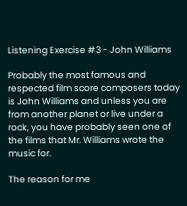Listening Exercise #3 - John Williams

Probably the most famous and respected film score composers today is John Williams and unless you are from another planet or live under a rock, you have probably seen one of the films that Mr. Williams wrote the music for.

The reason for me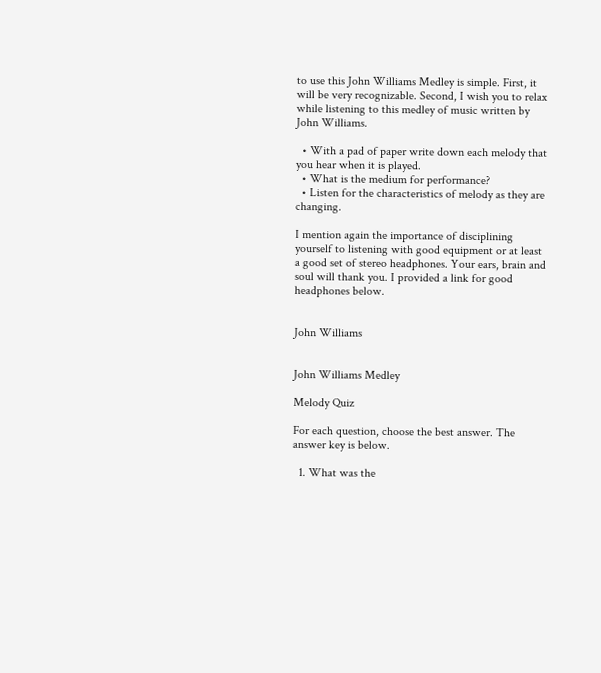to use this John Williams Medley is simple. First, it will be very recognizable. Second, I wish you to relax while listening to this medley of music written by John Williams.

  • With a pad of paper write down each melody that you hear when it is played.
  • What is the medium for performance?
  • Listen for the characteristics of melody as they are changing.

I mention again the importance of disciplining yourself to listening with good equipment or at least a good set of stereo headphones. Your ears, brain and soul will thank you. I provided a link for good headphones below.


John Williams


John Williams Medley

Melody Quiz

For each question, choose the best answer. The answer key is below.

  1. What was the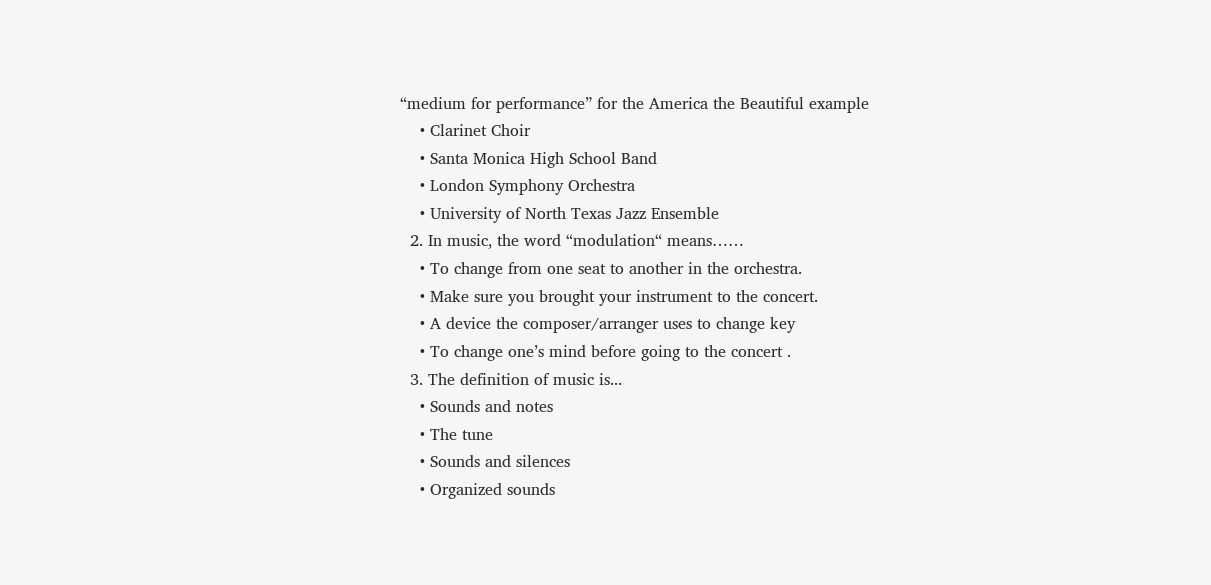“medium for performance” for the America the Beautiful example
    • Clarinet Choir
    • Santa Monica High School Band
    • London Symphony Orchestra
    • University of North Texas Jazz Ensemble
  2. In music, the word “modulation“ means……
    • To change from one seat to another in the orchestra.
    • Make sure you brought your instrument to the concert.
    • A device the composer/arranger uses to change key
    • To change one’s mind before going to the concert .
  3. The definition of music is...
    • Sounds and notes
    • The tune
    • Sounds and silences
    • Organized sounds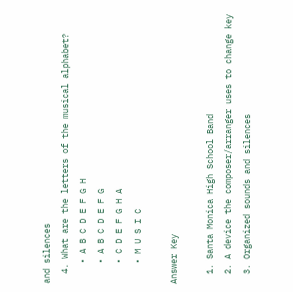and silences
  4. What are the letters of the musical alphabet?
    • A B C D E F G H
    • A B C D E F G
    • C D E F G H A
    • M U S I C

Answer Key

  1. Santa Monica High School Band
  2. A device the composer/arranger uses to change key
  3. Organized sounds and silences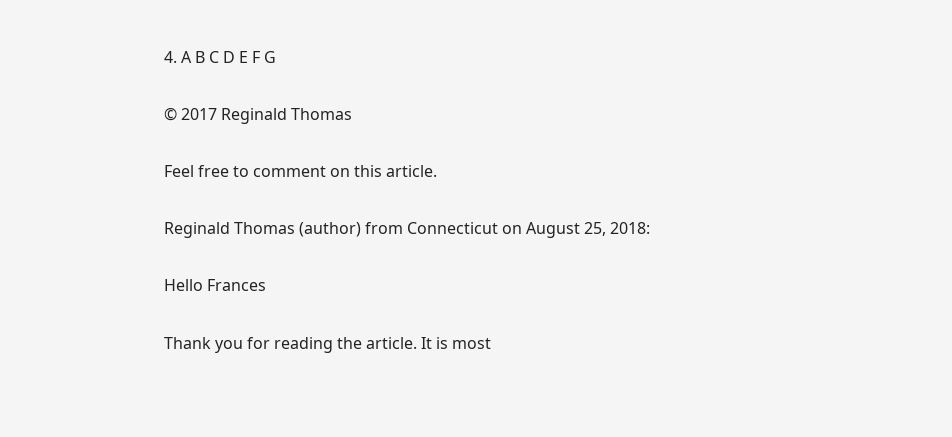4. A B C D E F G

© 2017 Reginald Thomas

Feel free to comment on this article.

Reginald Thomas (author) from Connecticut on August 25, 2018:

Hello Frances

Thank you for reading the article. It is most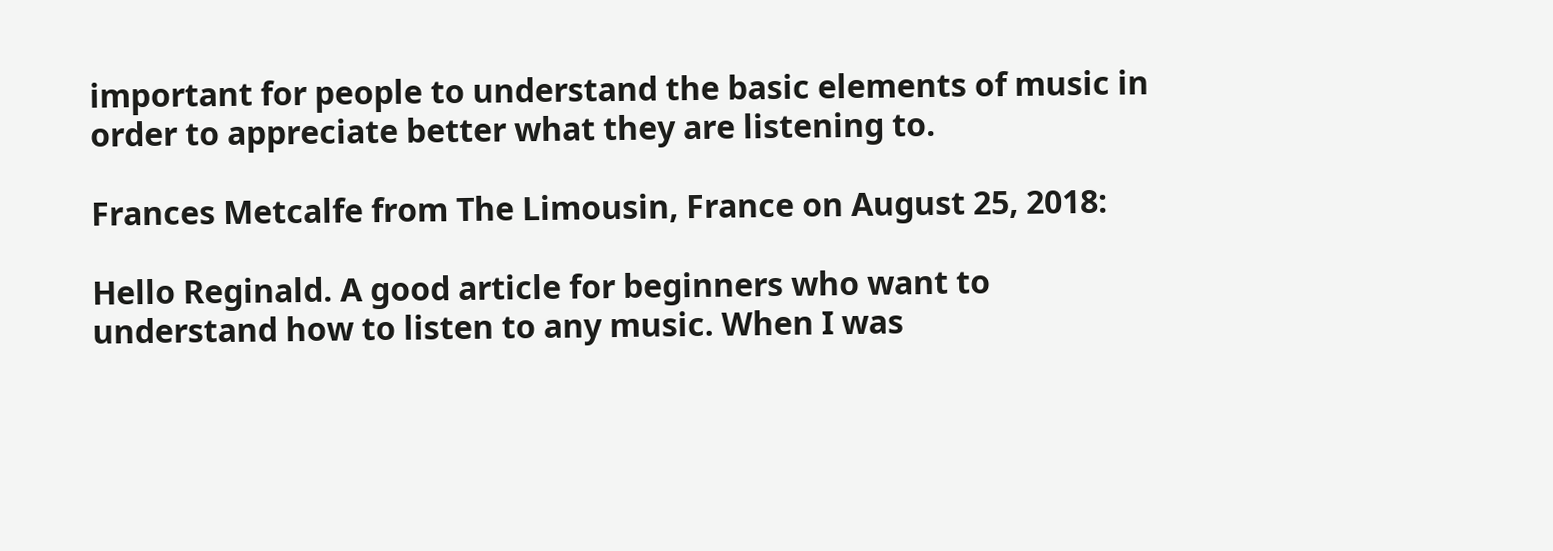important for people to understand the basic elements of music in order to appreciate better what they are listening to.

Frances Metcalfe from The Limousin, France on August 25, 2018:

Hello Reginald. A good article for beginners who want to understand how to listen to any music. When I was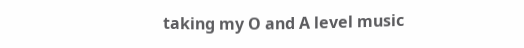taking my O and A level music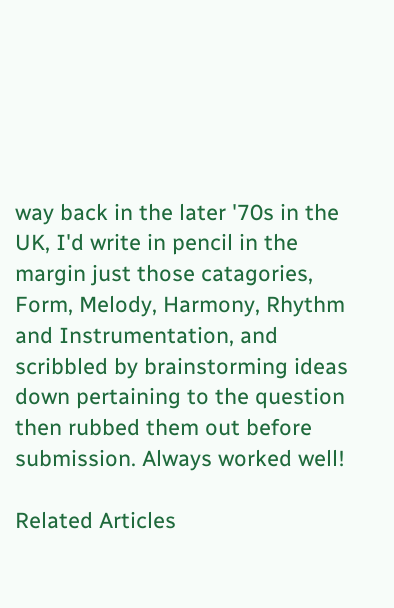way back in the later '70s in the UK, I'd write in pencil in the margin just those catagories, Form, Melody, Harmony, Rhythm and Instrumentation, and scribbled by brainstorming ideas down pertaining to the question then rubbed them out before submission. Always worked well!

Related Articles